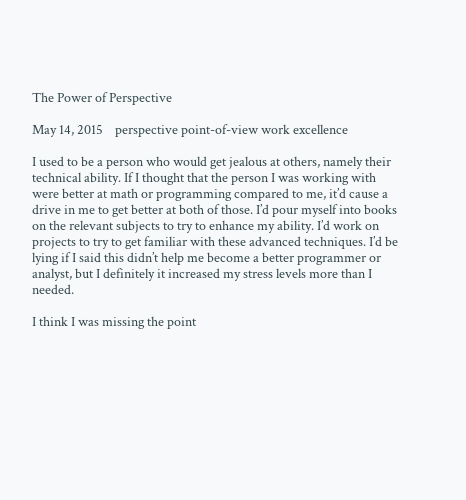The Power of Perspective

May 14, 2015    perspective point-of-view work excellence

I used to be a person who would get jealous at others, namely their technical ability. If I thought that the person I was working with were better at math or programming compared to me, it’d cause a drive in me to get better at both of those. I’d pour myself into books on the relevant subjects to try to enhance my ability. I’d work on projects to try to get familiar with these advanced techniques. I’d be lying if I said this didn’t help me become a better programmer or analyst, but I definitely it increased my stress levels more than I needed.

I think I was missing the point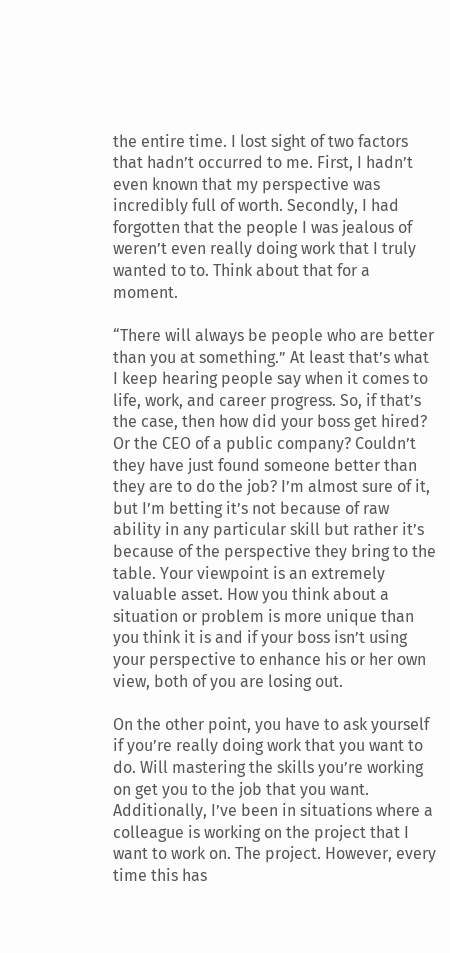the entire time. I lost sight of two factors that hadn’t occurred to me. First, I hadn’t even known that my perspective was incredibly full of worth. Secondly, I had forgotten that the people I was jealous of weren’t even really doing work that I truly wanted to to. Think about that for a moment.

“There will always be people who are better than you at something.” At least that’s what I keep hearing people say when it comes to life, work, and career progress. So, if that’s the case, then how did your boss get hired? Or the CEO of a public company? Couldn’t they have just found someone better than they are to do the job? I’m almost sure of it, but I’m betting it’s not because of raw ability in any particular skill but rather it’s because of the perspective they bring to the table. Your viewpoint is an extremely valuable asset. How you think about a situation or problem is more unique than you think it is and if your boss isn’t using your perspective to enhance his or her own view, both of you are losing out.

On the other point, you have to ask yourself if you’re really doing work that you want to do. Will mastering the skills you’re working on get you to the job that you want. Additionally, I’ve been in situations where a colleague is working on the project that I want to work on. The project. However, every time this has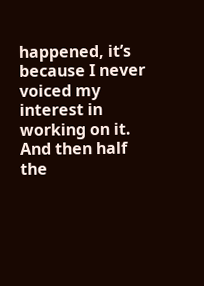happened, it’s because I never voiced my interest in working on it. And then half the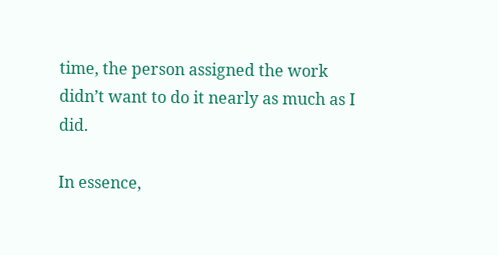time, the person assigned the work didn’t want to do it nearly as much as I did.

In essence,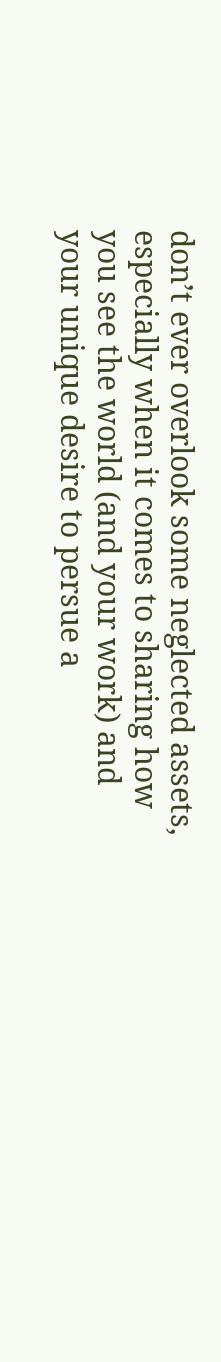don’t ever overlook some neglected assets, especially when it comes to sharing how you see the world (and your work) and your unique desire to persue a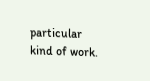particular kind of work.